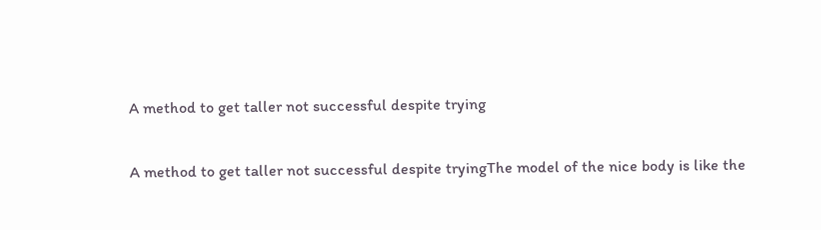A method to get taller not successful despite trying

A method to get taller not successful despite tryingThe model of the nice body is like the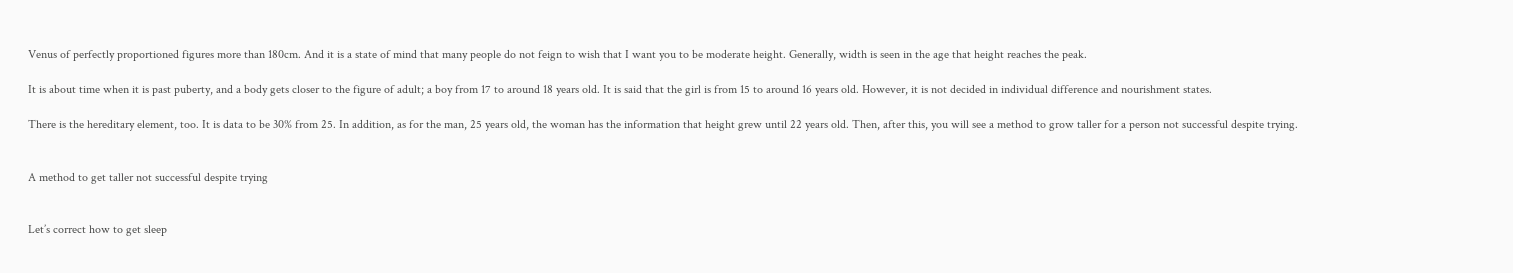Venus of perfectly proportioned figures more than 180cm. And it is a state of mind that many people do not feign to wish that I want you to be moderate height. Generally, width is seen in the age that height reaches the peak.

It is about time when it is past puberty, and a body gets closer to the figure of adult; a boy from 17 to around 18 years old. It is said that the girl is from 15 to around 16 years old. However, it is not decided in individual difference and nourishment states.

There is the hereditary element, too. It is data to be 30% from 25. In addition, as for the man, 25 years old, the woman has the information that height grew until 22 years old. Then, after this, you will see a method to grow taller for a person not successful despite trying.


A method to get taller not successful despite trying


Let’s correct how to get sleep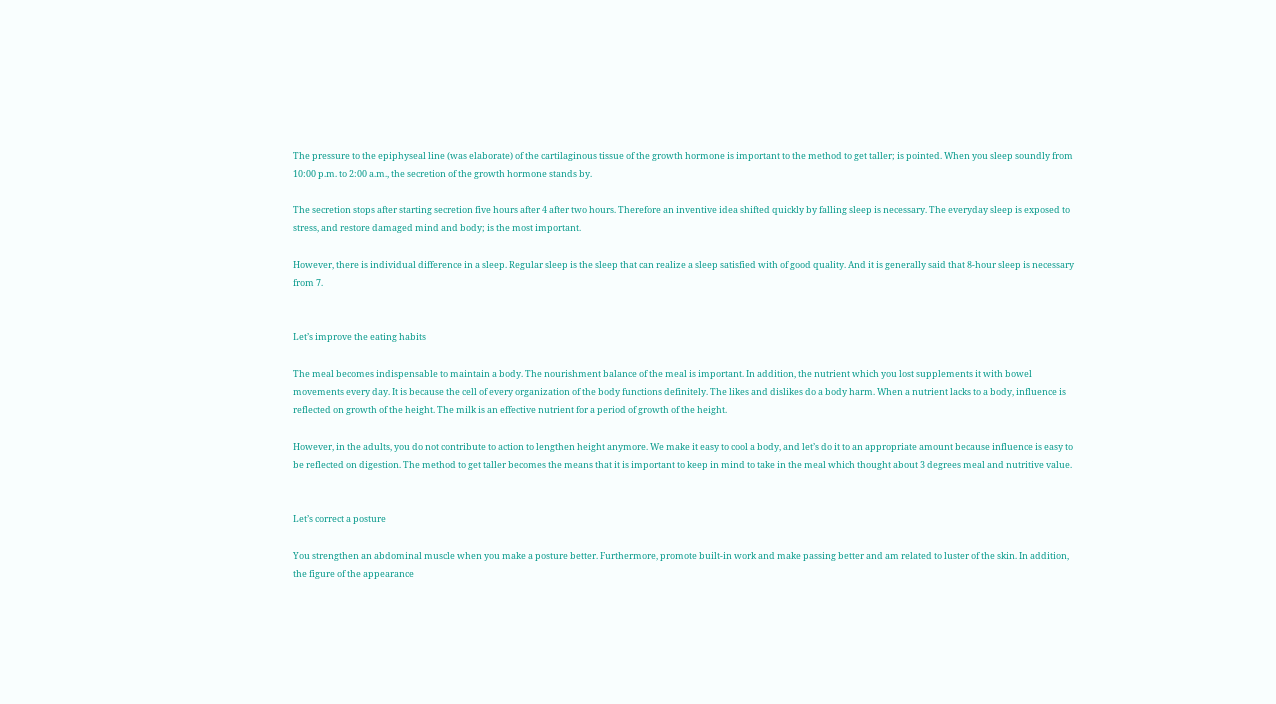The pressure to the epiphyseal line (was elaborate) of the cartilaginous tissue of the growth hormone is important to the method to get taller; is pointed. When you sleep soundly from 10:00 p.m. to 2:00 a.m., the secretion of the growth hormone stands by.

The secretion stops after starting secretion five hours after 4 after two hours. Therefore an inventive idea shifted quickly by falling sleep is necessary. The everyday sleep is exposed to stress, and restore damaged mind and body; is the most important.

However, there is individual difference in a sleep. Regular sleep is the sleep that can realize a sleep satisfied with of good quality. And it is generally said that 8-hour sleep is necessary from 7.


Let’s improve the eating habits

The meal becomes indispensable to maintain a body. The nourishment balance of the meal is important. In addition, the nutrient which you lost supplements it with bowel movements every day. It is because the cell of every organization of the body functions definitely. The likes and dislikes do a body harm. When a nutrient lacks to a body, influence is reflected on growth of the height. The milk is an effective nutrient for a period of growth of the height.

However, in the adults, you do not contribute to action to lengthen height anymore. We make it easy to cool a body, and let’s do it to an appropriate amount because influence is easy to be reflected on digestion. The method to get taller becomes the means that it is important to keep in mind to take in the meal which thought about 3 degrees meal and nutritive value.


Let’s correct a posture

You strengthen an abdominal muscle when you make a posture better. Furthermore, promote built-in work and make passing better and am related to luster of the skin. In addition, the figure of the appearance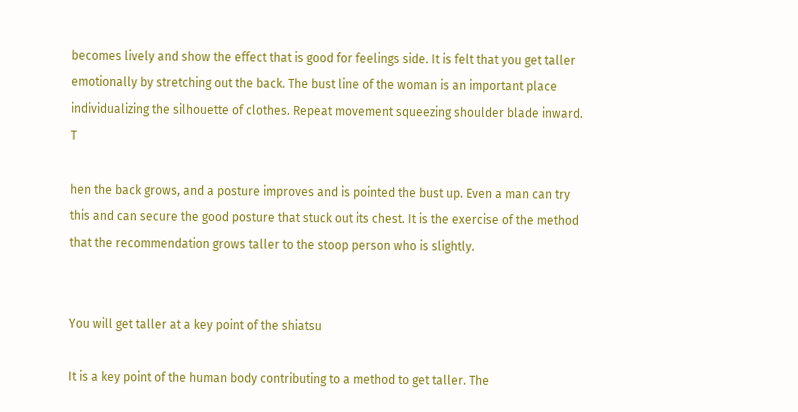becomes lively and show the effect that is good for feelings side. It is felt that you get taller emotionally by stretching out the back. The bust line of the woman is an important place individualizing the silhouette of clothes. Repeat movement squeezing shoulder blade inward. T

hen the back grows, and a posture improves and is pointed the bust up. Even a man can try this and can secure the good posture that stuck out its chest. It is the exercise of the method that the recommendation grows taller to the stoop person who is slightly.


You will get taller at a key point of the shiatsu

It is a key point of the human body contributing to a method to get taller. The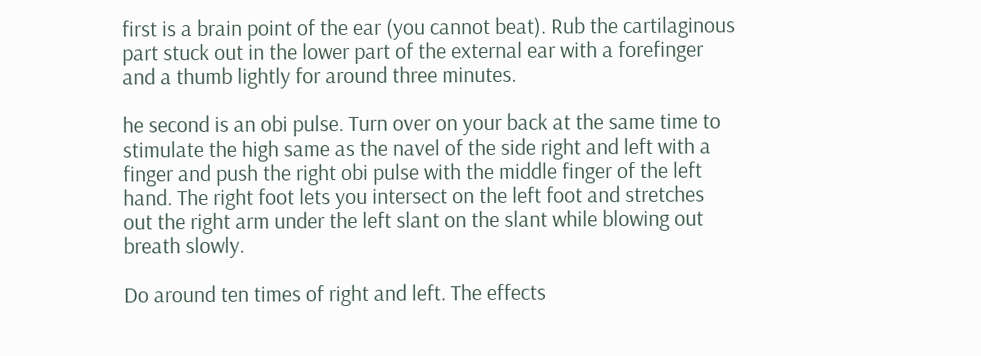first is a brain point of the ear (you cannot beat). Rub the cartilaginous part stuck out in the lower part of the external ear with a forefinger and a thumb lightly for around three minutes.

he second is an obi pulse. Turn over on your back at the same time to stimulate the high same as the navel of the side right and left with a finger and push the right obi pulse with the middle finger of the left hand. The right foot lets you intersect on the left foot and stretches out the right arm under the left slant on the slant while blowing out breath slowly.

Do around ten times of right and left. The effects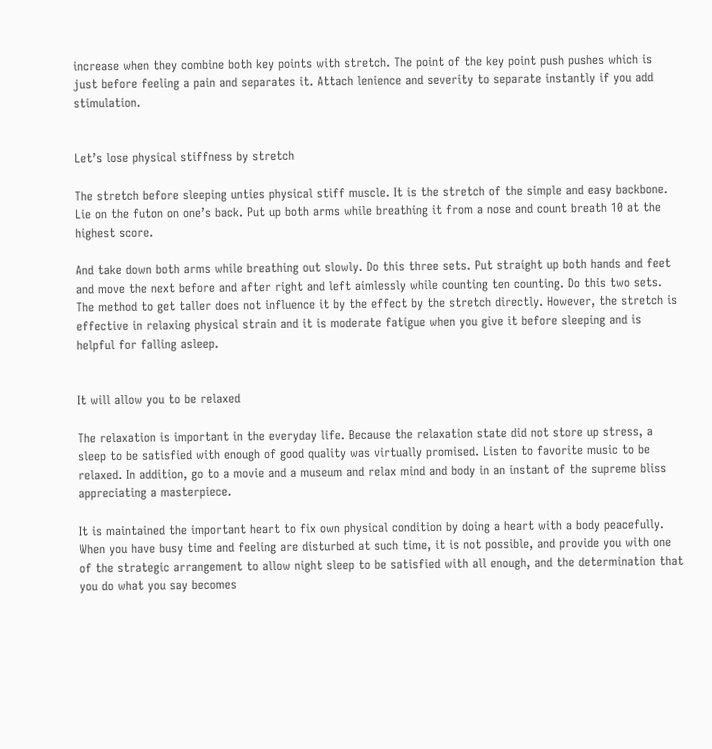increase when they combine both key points with stretch. The point of the key point push pushes which is just before feeling a pain and separates it. Attach lenience and severity to separate instantly if you add stimulation.


Let’s lose physical stiffness by stretch

The stretch before sleeping unties physical stiff muscle. It is the stretch of the simple and easy backbone. Lie on the futon on one’s back. Put up both arms while breathing it from a nose and count breath 10 at the highest score.

And take down both arms while breathing out slowly. Do this three sets. Put straight up both hands and feet and move the next before and after right and left aimlessly while counting ten counting. Do this two sets. The method to get taller does not influence it by the effect by the stretch directly. However, the stretch is effective in relaxing physical strain and it is moderate fatigue when you give it before sleeping and is helpful for falling asleep.


It will allow you to be relaxed

The relaxation is important in the everyday life. Because the relaxation state did not store up stress, a sleep to be satisfied with enough of good quality was virtually promised. Listen to favorite music to be relaxed. In addition, go to a movie and a museum and relax mind and body in an instant of the supreme bliss appreciating a masterpiece.

It is maintained the important heart to fix own physical condition by doing a heart with a body peacefully. When you have busy time and feeling are disturbed at such time, it is not possible, and provide you with one of the strategic arrangement to allow night sleep to be satisfied with all enough, and the determination that you do what you say becomes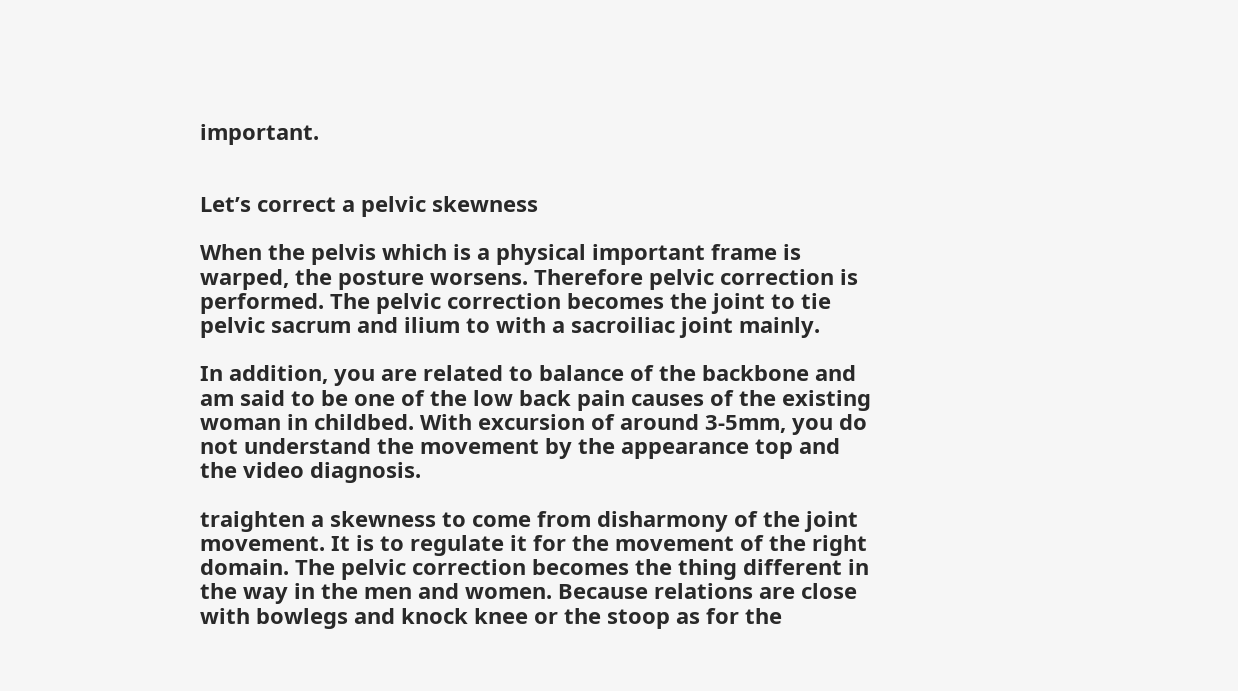important.


Let’s correct a pelvic skewness

When the pelvis which is a physical important frame is warped, the posture worsens. Therefore pelvic correction is performed. The pelvic correction becomes the joint to tie pelvic sacrum and ilium to with a sacroiliac joint mainly.

In addition, you are related to balance of the backbone and am said to be one of the low back pain causes of the existing woman in childbed. With excursion of around 3-5mm, you do not understand the movement by the appearance top and the video diagnosis.

traighten a skewness to come from disharmony of the joint movement. It is to regulate it for the movement of the right domain. The pelvic correction becomes the thing different in the way in the men and women. Because relations are close with bowlegs and knock knee or the stoop as for the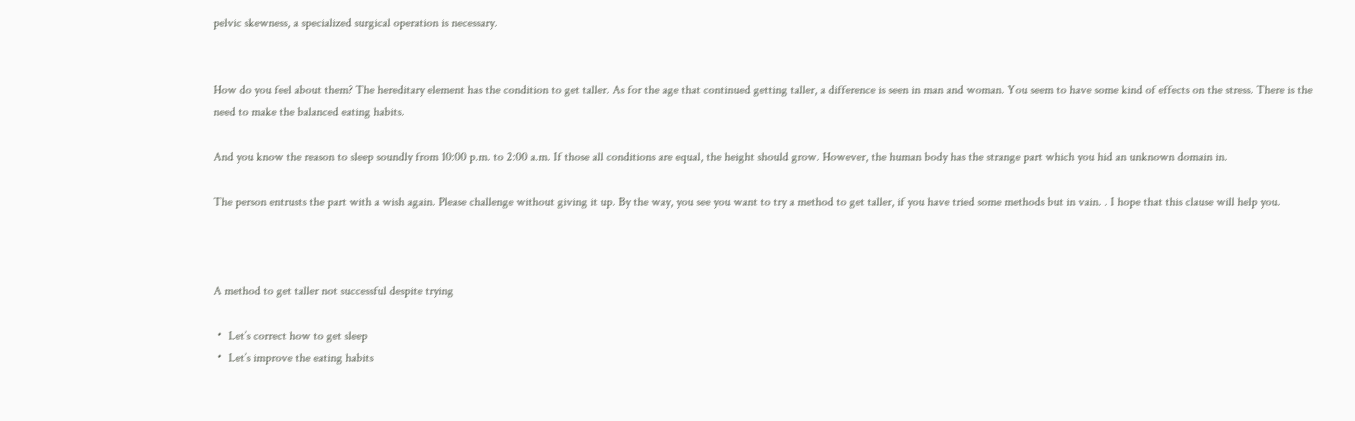pelvic skewness, a specialized surgical operation is necessary.


How do you feel about them? The hereditary element has the condition to get taller. As for the age that continued getting taller, a difference is seen in man and woman. You seem to have some kind of effects on the stress. There is the need to make the balanced eating habits.

And you know the reason to sleep soundly from 10:00 p.m. to 2:00 a.m. If those all conditions are equal, the height should grow. However, the human body has the strange part which you hid an unknown domain in.

The person entrusts the part with a wish again. Please challenge without giving it up. By the way, you see you want to try a method to get taller, if you have tried some methods but in vain. . I hope that this clause will help you.



A method to get taller not successful despite trying

・ Let’s correct how to get sleep
・ Let’s improve the eating habits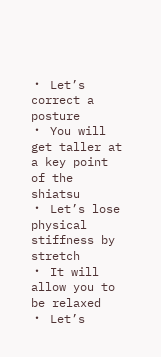・ Let’s correct a posture
・ You will get taller at a key point of the shiatsu
・ Let’s lose physical stiffness by stretch
・ It will allow you to be relaxed
・ Let’s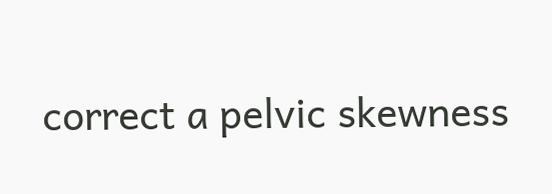correct a pelvic skewness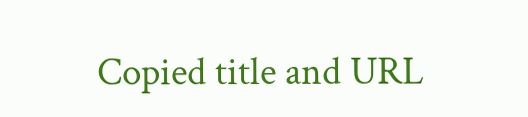Copied title and URL